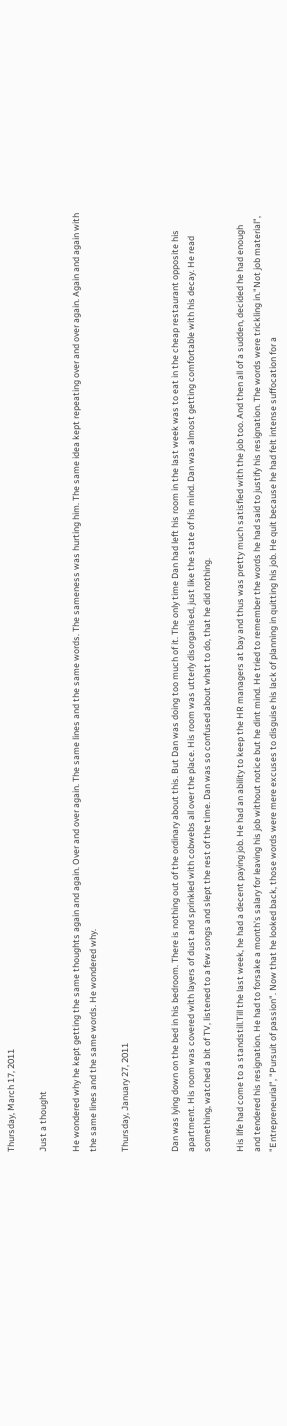Thursday, March 17, 2011

Just a thought

He wondered why he kept getting the same thoughts again and again. Over and over again. The same lines and the same words. The sameness was hurting him. The same idea kept repeating over and over again. Again and again with the same lines and the same words. He wondered why.

Thursday, January 27, 2011


Dan was lying down on the bed in his bedroom. There is nothing out of the ordinary about this. But Dan was doing too much of it. The only time Dan had left his room in the last week was to eat in the cheap restaurant opposite his apartment. His room was covered with layers of dust and sprinkled with cobwebs all over the place. His room was utterly disorganised, just like the state of his mind. Dan was almost getting comfortable with his decay. He read something, watched a bit of TV, listened to a few songs and slept the rest of the time. Dan was so confused about what to do, that he did nothing.

His life had come to a standstill.Till the last week, he had a decent paying job. He had an ability to keep the HR managers at bay and thus was pretty much satisfied with the job too. And then all of a sudden, decided he had enough and tendered his resignation. He had to forsake a month's salary for leaving his job without notice but he dint mind. He tried to remember the words he had said to justify his resignation. The words were trickling in."Not job material", "Entrepreneurial", "Pursuit of passion". Now that he looked back, those words were mere excuses to disguise his lack of planning in quitting his job. He quit because he had felt intense suffocation for a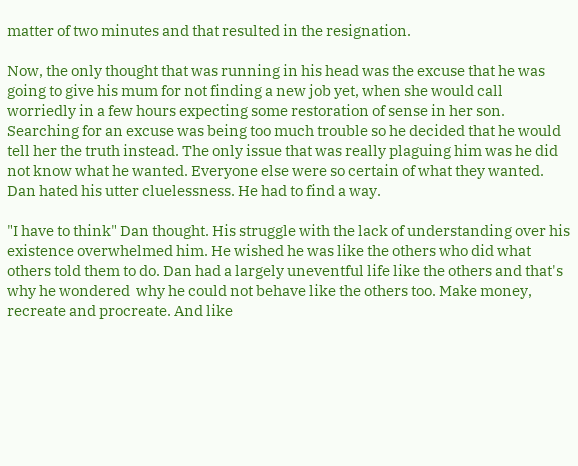matter of two minutes and that resulted in the resignation.

Now, the only thought that was running in his head was the excuse that he was going to give his mum for not finding a new job yet, when she would call worriedly in a few hours expecting some restoration of sense in her son. Searching for an excuse was being too much trouble so he decided that he would tell her the truth instead. The only issue that was really plaguing him was he did not know what he wanted. Everyone else were so certain of what they wanted. Dan hated his utter cluelessness. He had to find a way.

"I have to think" Dan thought. His struggle with the lack of understanding over his existence overwhelmed him. He wished he was like the others who did what others told them to do. Dan had a largely uneventful life like the others and that's why he wondered  why he could not behave like the others too. Make money, recreate and procreate. And like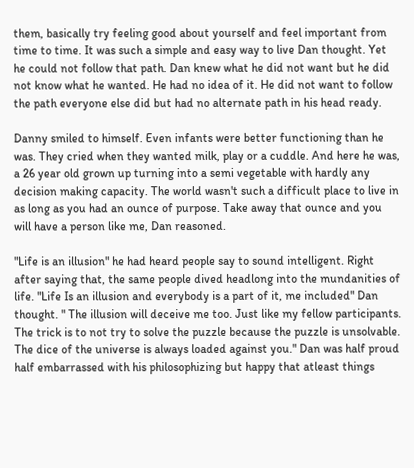them, basically try feeling good about yourself and feel important from time to time. It was such a simple and easy way to live Dan thought. Yet he could not follow that path. Dan knew what he did not want but he did not know what he wanted. He had no idea of it. He did not want to follow the path everyone else did but had no alternate path in his head ready.

Danny smiled to himself. Even infants were better functioning than he was. They cried when they wanted milk, play or a cuddle. And here he was, a 26 year old grown up turning into a semi vegetable with hardly any decision making capacity. The world wasn't such a difficult place to live in as long as you had an ounce of purpose. Take away that ounce and you will have a person like me, Dan reasoned.

"Life is an illusion" he had heard people say to sound intelligent. Right after saying that, the same people dived headlong into the mundanities of life. "Life Is an illusion and everybody is a part of it, me included" Dan thought. " The illusion will deceive me too. Just like my fellow participants. The trick is to not try to solve the puzzle because the puzzle is unsolvable. The dice of the universe is always loaded against you." Dan was half proud half embarrassed with his philosophizing but happy that atleast things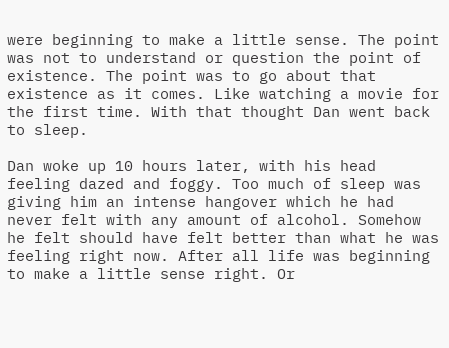were beginning to make a little sense. The point was not to understand or question the point of existence. The point was to go about that existence as it comes. Like watching a movie for the first time. With that thought Dan went back to sleep.

Dan woke up 10 hours later, with his head feeling dazed and foggy. Too much of sleep was giving him an intense hangover which he had never felt with any amount of alcohol. Somehow he felt should have felt better than what he was feeling right now. After all life was beginning to make a little sense right. Or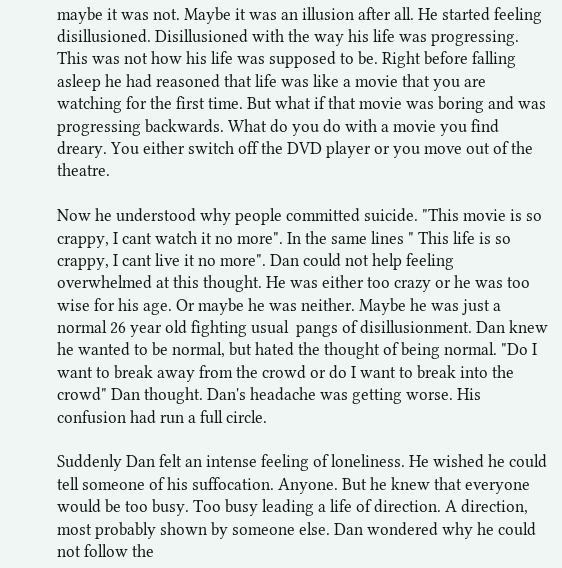maybe it was not. Maybe it was an illusion after all. He started feeling disillusioned. Disillusioned with the way his life was progressing. This was not how his life was supposed to be. Right before falling asleep he had reasoned that life was like a movie that you are watching for the first time. But what if that movie was boring and was progressing backwards. What do you do with a movie you find dreary. You either switch off the DVD player or you move out of the theatre.

Now he understood why people committed suicide. "This movie is so crappy, I cant watch it no more". In the same lines " This life is so crappy, I cant live it no more". Dan could not help feeling overwhelmed at this thought. He was either too crazy or he was too wise for his age. Or maybe he was neither. Maybe he was just a normal 26 year old fighting usual  pangs of disillusionment. Dan knew he wanted to be normal, but hated the thought of being normal. "Do I want to break away from the crowd or do I want to break into the crowd" Dan thought. Dan's headache was getting worse. His confusion had run a full circle.

Suddenly Dan felt an intense feeling of loneliness. He wished he could tell someone of his suffocation. Anyone. But he knew that everyone would be too busy. Too busy leading a life of direction. A direction, most probably shown by someone else. Dan wondered why he could not follow the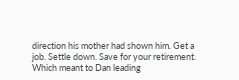direction his mother had shown him. Get a job. Settle down. Save for your retirement. Which meant to Dan leading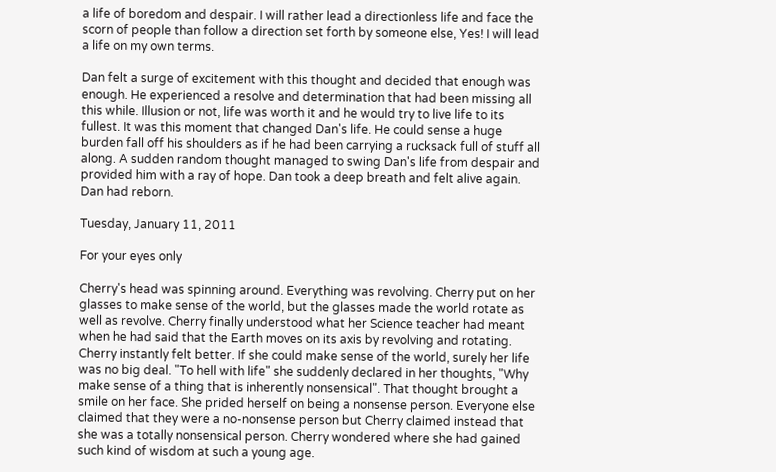a life of boredom and despair. I will rather lead a directionless life and face the scorn of people than follow a direction set forth by someone else, Yes! I will lead a life on my own terms.

Dan felt a surge of excitement with this thought and decided that enough was enough. He experienced a resolve and determination that had been missing all this while. Illusion or not, life was worth it and he would try to live life to its fullest. It was this moment that changed Dan's life. He could sense a huge burden fall off his shoulders as if he had been carrying a rucksack full of stuff all along. A sudden random thought managed to swing Dan's life from despair and provided him with a ray of hope. Dan took a deep breath and felt alive again. Dan had reborn.

Tuesday, January 11, 2011

For your eyes only

Cherry's head was spinning around. Everything was revolving. Cherry put on her glasses to make sense of the world, but the glasses made the world rotate as well as revolve. Cherry finally understood what her Science teacher had meant when he had said that the Earth moves on its axis by revolving and rotating. Cherry instantly felt better. If she could make sense of the world, surely her life was no big deal. "To hell with life" she suddenly declared in her thoughts, "Why make sense of a thing that is inherently nonsensical". That thought brought a smile on her face. She prided herself on being a nonsense person. Everyone else claimed that they were a no-nonsense person but Cherry claimed instead that she was a totally nonsensical person. Cherry wondered where she had gained such kind of wisdom at such a young age.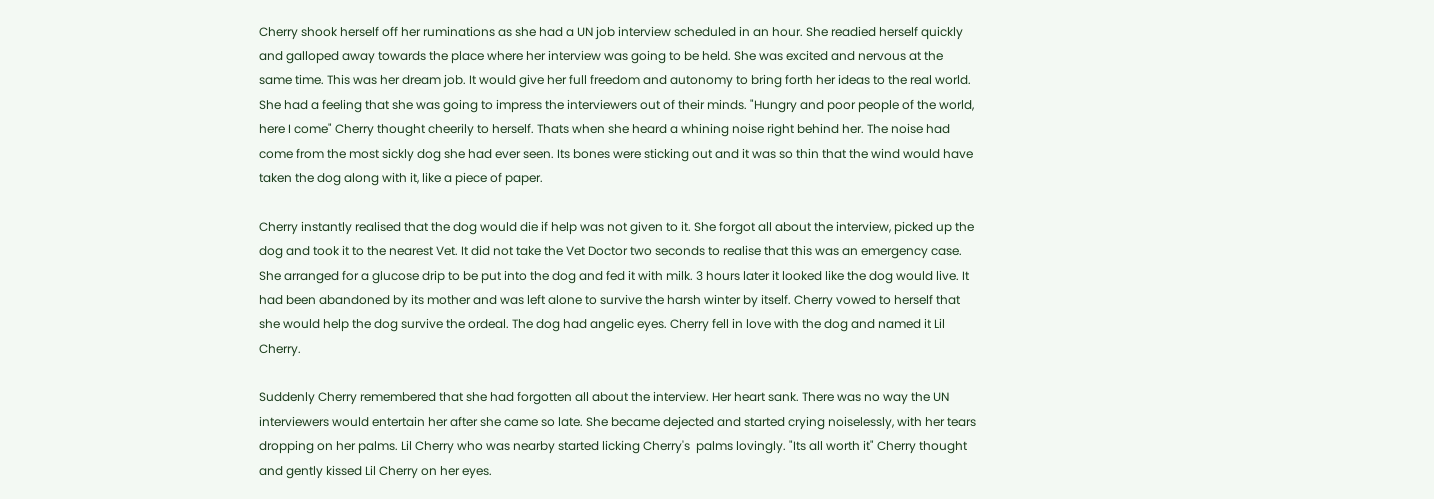Cherry shook herself off her ruminations as she had a UN job interview scheduled in an hour. She readied herself quickly and galloped away towards the place where her interview was going to be held. She was excited and nervous at the same time. This was her dream job. It would give her full freedom and autonomy to bring forth her ideas to the real world. She had a feeling that she was going to impress the interviewers out of their minds. "Hungry and poor people of the world, here I come" Cherry thought cheerily to herself. Thats when she heard a whining noise right behind her. The noise had come from the most sickly dog she had ever seen. Its bones were sticking out and it was so thin that the wind would have taken the dog along with it, like a piece of paper.

Cherry instantly realised that the dog would die if help was not given to it. She forgot all about the interview, picked up the dog and took it to the nearest Vet. It did not take the Vet Doctor two seconds to realise that this was an emergency case. She arranged for a glucose drip to be put into the dog and fed it with milk. 3 hours later it looked like the dog would live. It had been abandoned by its mother and was left alone to survive the harsh winter by itself. Cherry vowed to herself that she would help the dog survive the ordeal. The dog had angelic eyes. Cherry fell in love with the dog and named it Lil Cherry.

Suddenly Cherry remembered that she had forgotten all about the interview. Her heart sank. There was no way the UN interviewers would entertain her after she came so late. She became dejected and started crying noiselessly, with her tears dropping on her palms. Lil Cherry who was nearby started licking Cherry's  palms lovingly. "Its all worth it" Cherry thought and gently kissed Lil Cherry on her eyes.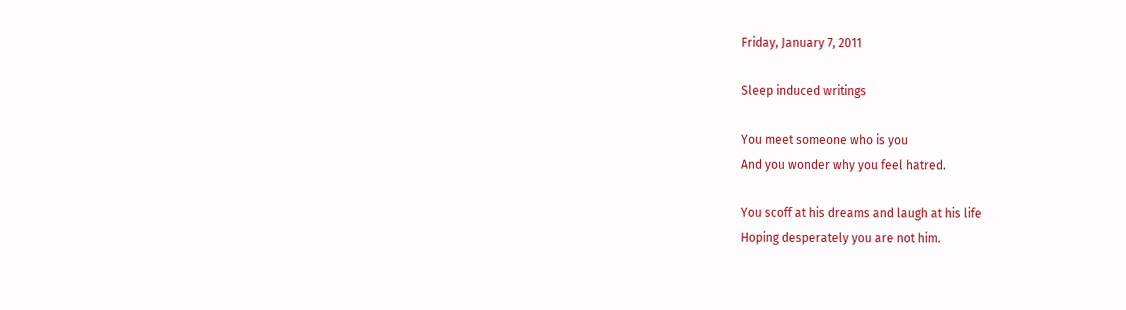Friday, January 7, 2011

Sleep induced writings

You meet someone who is you
And you wonder why you feel hatred.

You scoff at his dreams and laugh at his life
Hoping desperately you are not him.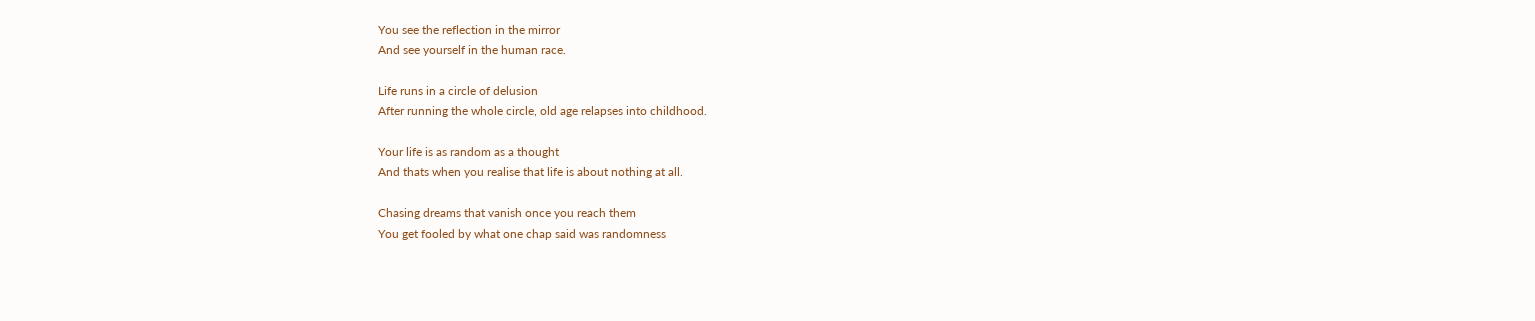You see the reflection in the mirror
And see yourself in the human race.

Life runs in a circle of delusion
After running the whole circle, old age relapses into childhood.

Your life is as random as a thought
And thats when you realise that life is about nothing at all.

Chasing dreams that vanish once you reach them
You get fooled by what one chap said was randomness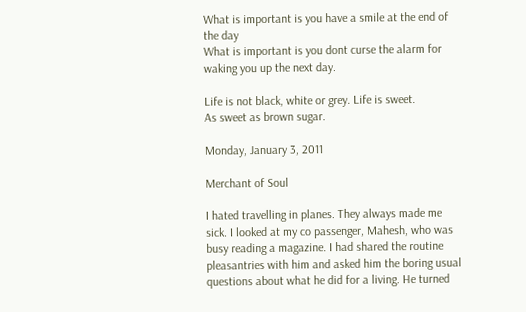What is important is you have a smile at the end of the day
What is important is you dont curse the alarm for waking you up the next day.

Life is not black, white or grey. Life is sweet.
As sweet as brown sugar.

Monday, January 3, 2011

Merchant of Soul

I hated travelling in planes. They always made me sick. I looked at my co passenger, Mahesh, who was busy reading a magazine. I had shared the routine pleasantries with him and asked him the boring usual questions about what he did for a living. He turned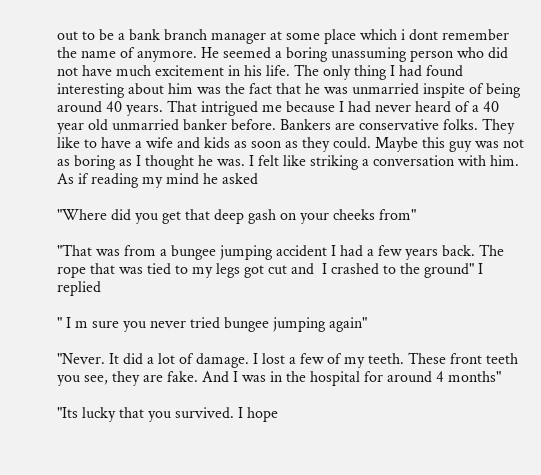out to be a bank branch manager at some place which i dont remember the name of anymore. He seemed a boring unassuming person who did not have much excitement in his life. The only thing I had found interesting about him was the fact that he was unmarried inspite of being around 40 years. That intrigued me because I had never heard of a 40 year old unmarried banker before. Bankers are conservative folks. They like to have a wife and kids as soon as they could. Maybe this guy was not as boring as I thought he was. I felt like striking a conversation with him. As if reading my mind he asked

"Where did you get that deep gash on your cheeks from"

"That was from a bungee jumping accident I had a few years back. The rope that was tied to my legs got cut and  I crashed to the ground" I replied

" I m sure you never tried bungee jumping again"

"Never. It did a lot of damage. I lost a few of my teeth. These front teeth you see, they are fake. And I was in the hospital for around 4 months"

"Its lucky that you survived. I hope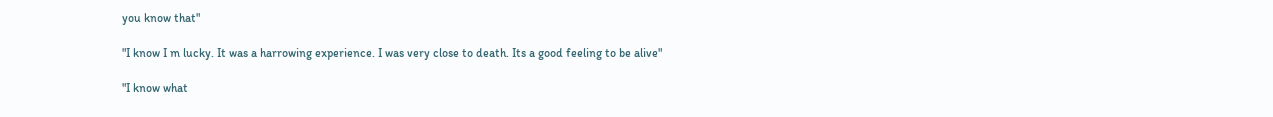you know that"

"I know I m lucky. It was a harrowing experience. I was very close to death. Its a good feeling to be alive"

"I know what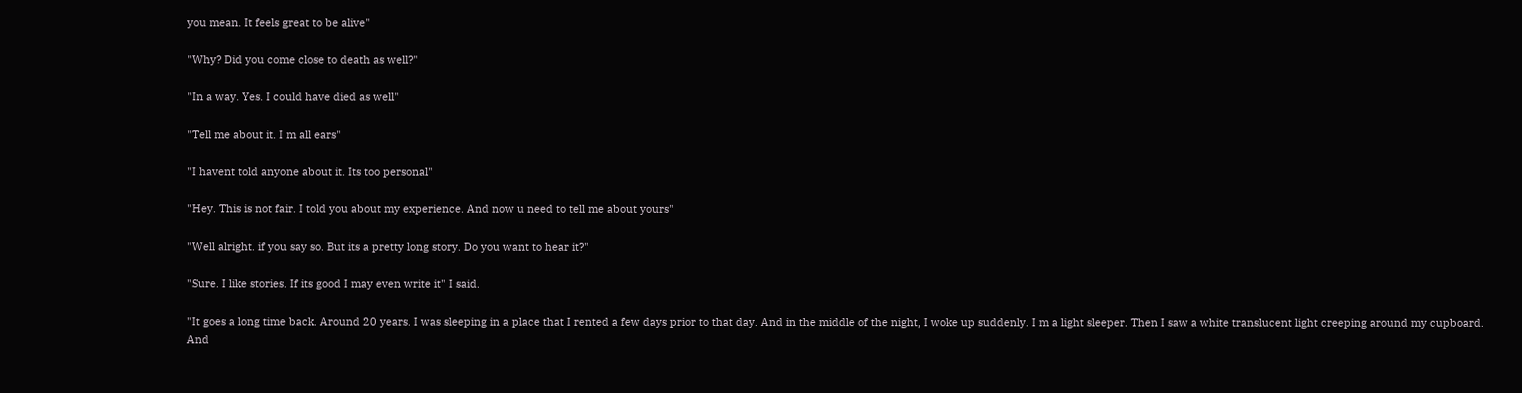you mean. It feels great to be alive"

"Why? Did you come close to death as well?"

"In a way. Yes. I could have died as well"

"Tell me about it. I m all ears"

"I havent told anyone about it. Its too personal"

"Hey. This is not fair. I told you about my experience. And now u need to tell me about yours"

"Well alright. if you say so. But its a pretty long story. Do you want to hear it?"

"Sure. I like stories. If its good I may even write it" I said.

"It goes a long time back. Around 20 years. I was sleeping in a place that I rented a few days prior to that day. And in the middle of the night, I woke up suddenly. I m a light sleeper. Then I saw a white translucent light creeping around my cupboard. And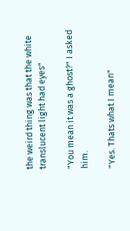the weird thing was that the white translucent light had eyes"

"You mean it was a ghost?" I asked him.

"Yes. Thats what I mean"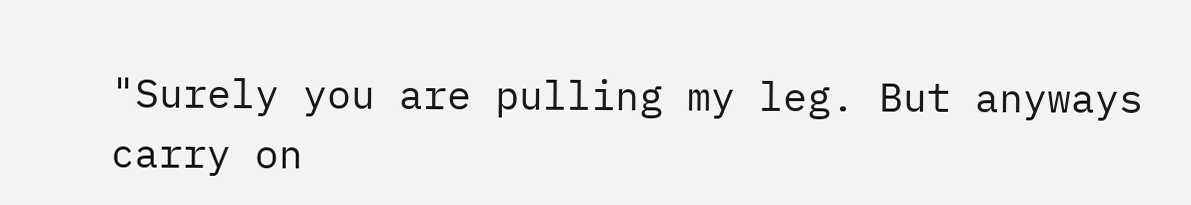"Surely you are pulling my leg. But anyways carry on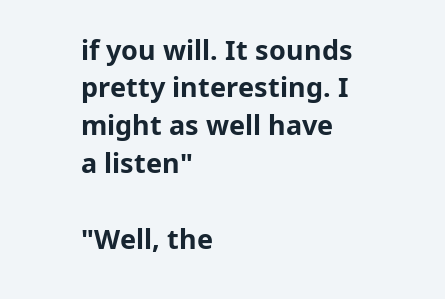if you will. It sounds pretty interesting. I might as well have a listen"

"Well, the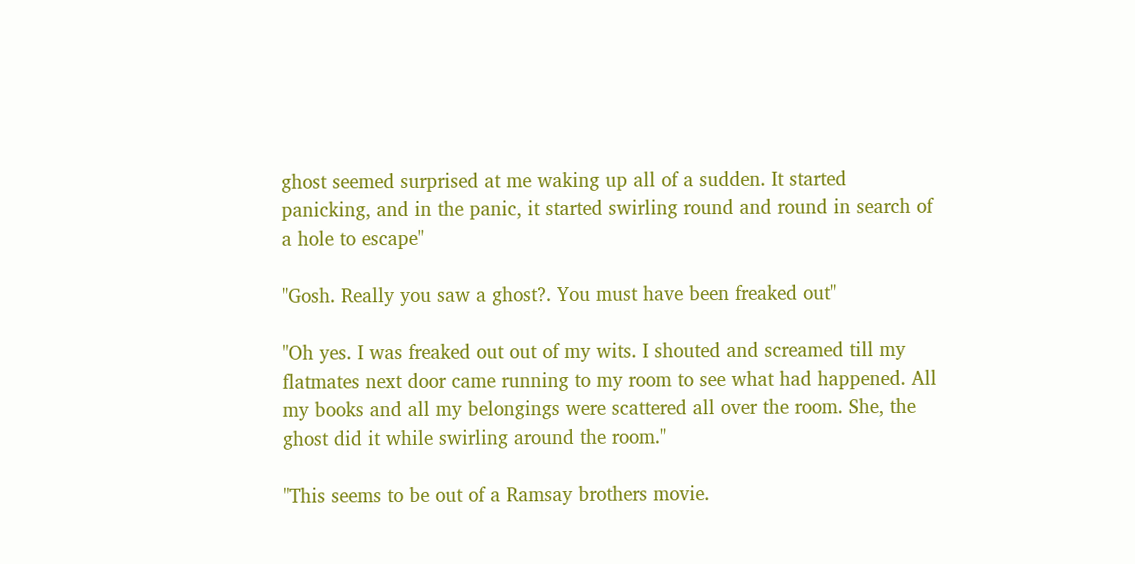ghost seemed surprised at me waking up all of a sudden. It started panicking, and in the panic, it started swirling round and round in search of a hole to escape"

"Gosh. Really you saw a ghost?. You must have been freaked out"

"Oh yes. I was freaked out out of my wits. I shouted and screamed till my flatmates next door came running to my room to see what had happened. All my books and all my belongings were scattered all over the room. She, the ghost did it while swirling around the room."

"This seems to be out of a Ramsay brothers movie.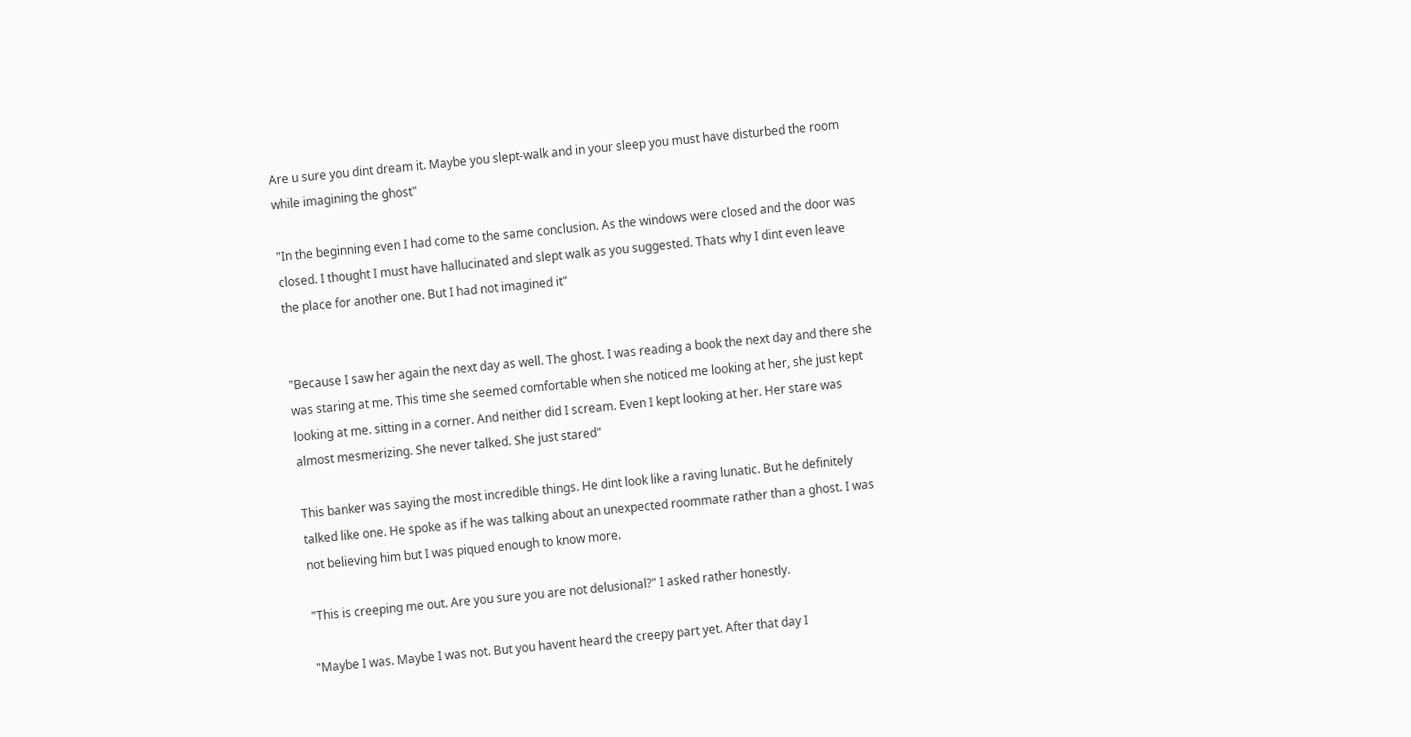Are u sure you dint dream it. Maybe you slept-walk and in your sleep you must have disturbed the room while imagining the ghost"

"In the beginning even I had come to the same conclusion. As the windows were closed and the door was closed. I thought I must have hallucinated and slept walk as you suggested. Thats why I dint even leave the place for another one. But I had not imagined it"


"Because I saw her again the next day as well. The ghost. I was reading a book the next day and there she was staring at me. This time she seemed comfortable when she noticed me looking at her, she just kept looking at me. sitting in a corner. And neither did I scream. Even I kept looking at her. Her stare was almost mesmerizing. She never talked. She just stared"

This banker was saying the most incredible things. He dint look like a raving lunatic. But he definitely talked like one. He spoke as if he was talking about an unexpected roommate rather than a ghost. I was not believing him but I was piqued enough to know more.

"This is creeping me out. Are you sure you are not delusional?" I asked rather honestly.

"Maybe I was. Maybe I was not. But you havent heard the creepy part yet. After that day I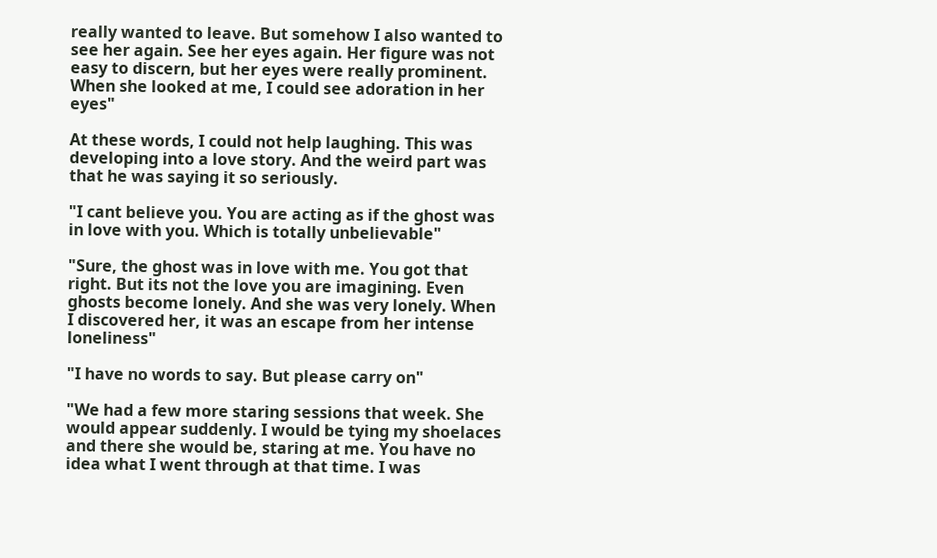really wanted to leave. But somehow I also wanted to see her again. See her eyes again. Her figure was not easy to discern, but her eyes were really prominent. When she looked at me, I could see adoration in her eyes"

At these words, I could not help laughing. This was developing into a love story. And the weird part was that he was saying it so seriously.

"I cant believe you. You are acting as if the ghost was in love with you. Which is totally unbelievable"

"Sure, the ghost was in love with me. You got that right. But its not the love you are imagining. Even ghosts become lonely. And she was very lonely. When I discovered her, it was an escape from her intense loneliness"

"I have no words to say. But please carry on"

"We had a few more staring sessions that week. She would appear suddenly. I would be tying my shoelaces and there she would be, staring at me. You have no idea what I went through at that time. I was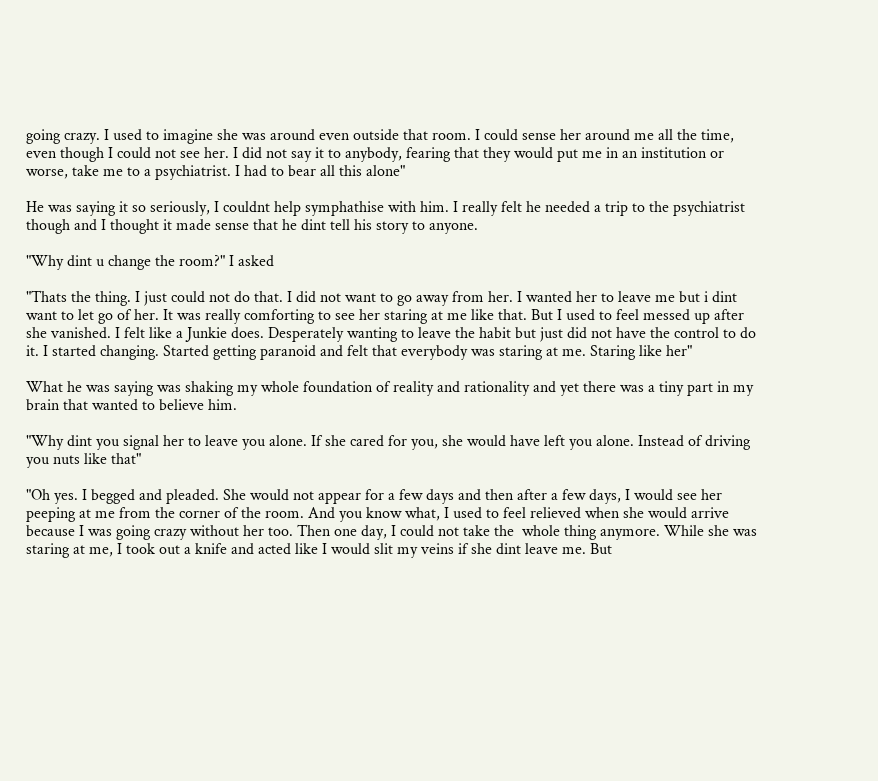going crazy. I used to imagine she was around even outside that room. I could sense her around me all the time, even though I could not see her. I did not say it to anybody, fearing that they would put me in an institution or worse, take me to a psychiatrist. I had to bear all this alone"

He was saying it so seriously, I couldnt help symphathise with him. I really felt he needed a trip to the psychiatrist though and I thought it made sense that he dint tell his story to anyone.

"Why dint u change the room?" I asked

"Thats the thing. I just could not do that. I did not want to go away from her. I wanted her to leave me but i dint want to let go of her. It was really comforting to see her staring at me like that. But I used to feel messed up after she vanished. I felt like a Junkie does. Desperately wanting to leave the habit but just did not have the control to do it. I started changing. Started getting paranoid and felt that everybody was staring at me. Staring like her"

What he was saying was shaking my whole foundation of reality and rationality and yet there was a tiny part in my brain that wanted to believe him.

"Why dint you signal her to leave you alone. If she cared for you, she would have left you alone. Instead of driving you nuts like that"

"Oh yes. I begged and pleaded. She would not appear for a few days and then after a few days, I would see her peeping at me from the corner of the room. And you know what, I used to feel relieved when she would arrive because I was going crazy without her too. Then one day, I could not take the  whole thing anymore. While she was staring at me, I took out a knife and acted like I would slit my veins if she dint leave me. But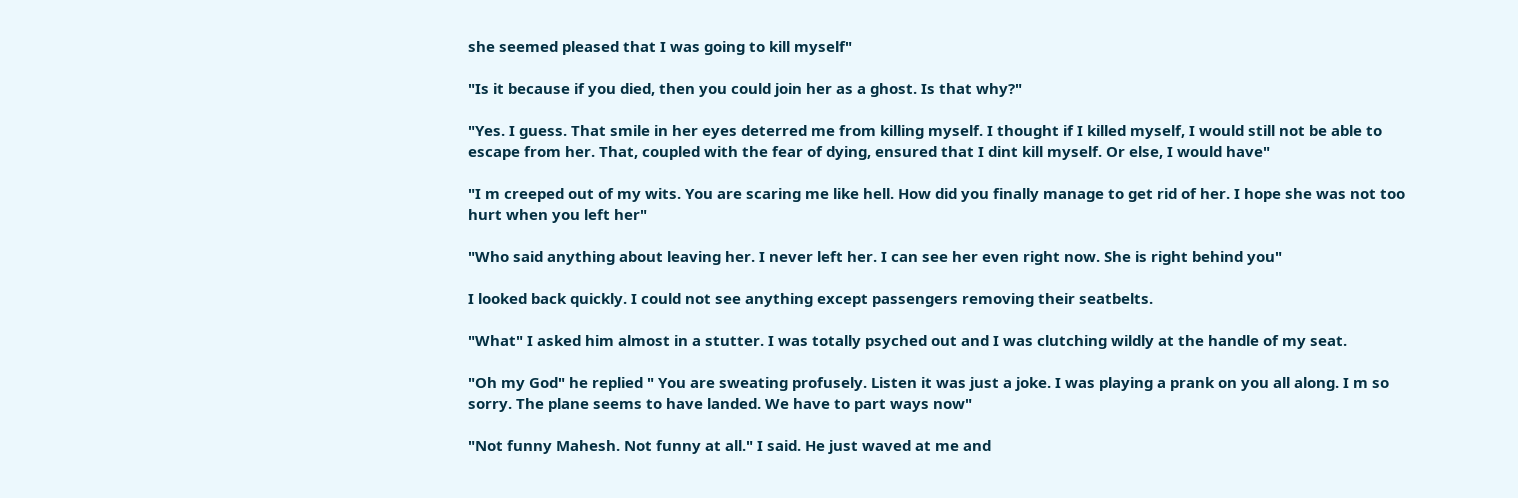she seemed pleased that I was going to kill myself"

"Is it because if you died, then you could join her as a ghost. Is that why?"

"Yes. I guess. That smile in her eyes deterred me from killing myself. I thought if I killed myself, I would still not be able to escape from her. That, coupled with the fear of dying, ensured that I dint kill myself. Or else, I would have"

"I m creeped out of my wits. You are scaring me like hell. How did you finally manage to get rid of her. I hope she was not too hurt when you left her"

"Who said anything about leaving her. I never left her. I can see her even right now. She is right behind you"

I looked back quickly. I could not see anything except passengers removing their seatbelts.

"What" I asked him almost in a stutter. I was totally psyched out and I was clutching wildly at the handle of my seat.

"Oh my God" he replied " You are sweating profusely. Listen it was just a joke. I was playing a prank on you all along. I m so sorry. The plane seems to have landed. We have to part ways now"

"Not funny Mahesh. Not funny at all." I said. He just waved at me and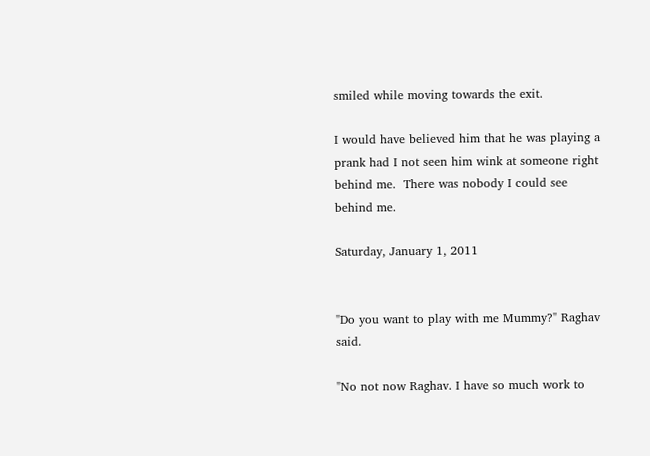smiled while moving towards the exit.

I would have believed him that he was playing a prank had I not seen him wink at someone right behind me.  There was nobody I could see behind me.

Saturday, January 1, 2011


"Do you want to play with me Mummy?" Raghav said.

"No not now Raghav. I have so much work to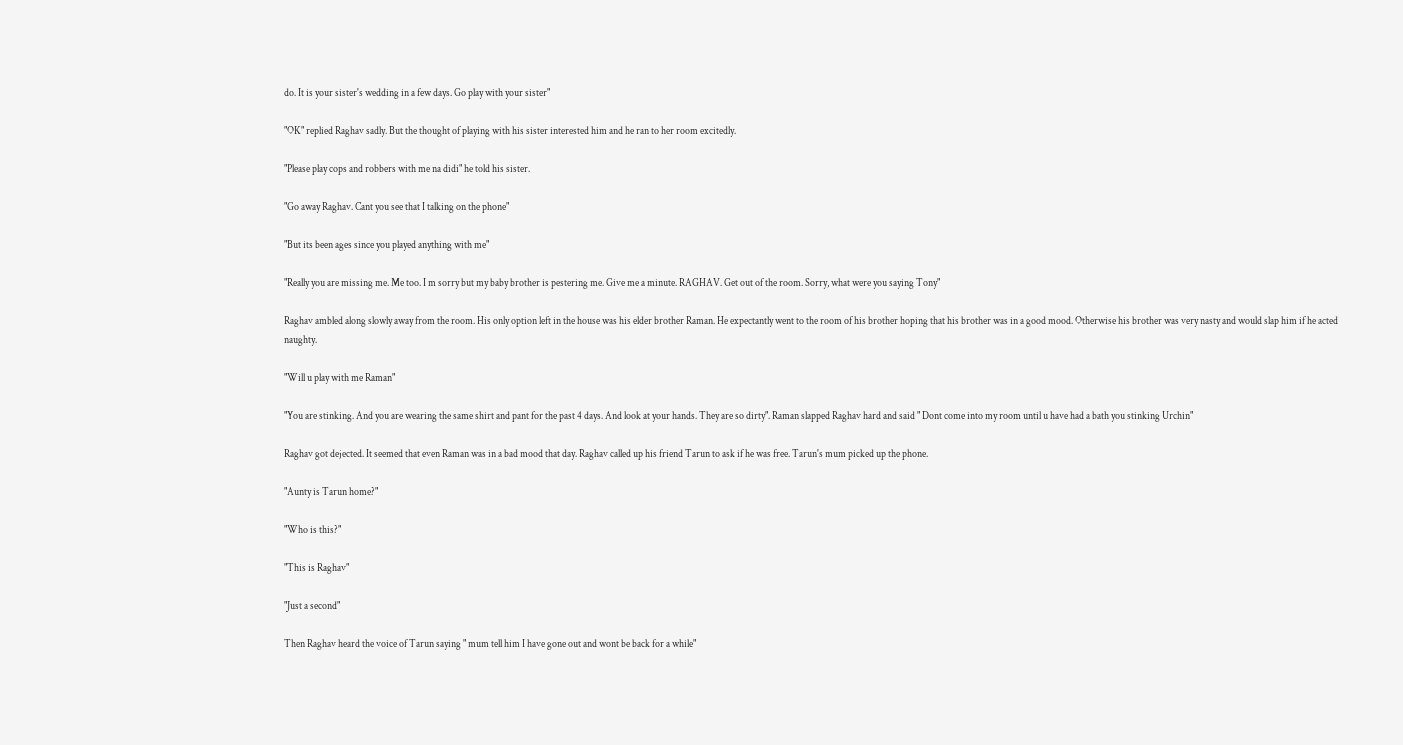do. It is your sister's wedding in a few days. Go play with your sister"

"OK" replied Raghav sadly. But the thought of playing with his sister interested him and he ran to her room excitedly.

"Please play cops and robbers with me na didi" he told his sister.

"Go away Raghav. Cant you see that I talking on the phone"

"But its been ages since you played anything with me"

"Really you are missing me. Me too. I m sorry but my baby brother is pestering me. Give me a minute. RAGHAV. Get out of the room. Sorry, what were you saying Tony"

Raghav ambled along slowly away from the room. His only option left in the house was his elder brother Raman. He expectantly went to the room of his brother hoping that his brother was in a good mood. Otherwise his brother was very nasty and would slap him if he acted naughty.

"Will u play with me Raman"

"You are stinking. And you are wearing the same shirt and pant for the past 4 days. And look at your hands. They are so dirty". Raman slapped Raghav hard and said " Dont come into my room until u have had a bath you stinking Urchin"

Raghav got dejected. It seemed that even Raman was in a bad mood that day. Raghav called up his friend Tarun to ask if he was free. Tarun's mum picked up the phone.

"Aunty is Tarun home?"

"Who is this?"

"This is Raghav"

"Just a second"

Then Raghav heard the voice of Tarun saying " mum tell him I have gone out and wont be back for a while"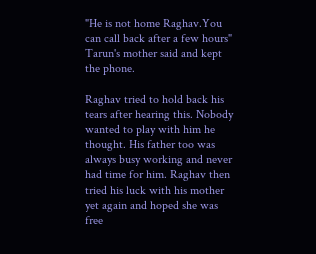"He is not home Raghav.You can call back after a few hours" Tarun's mother said and kept the phone.

Raghav tried to hold back his tears after hearing this. Nobody wanted to play with him he thought. His father too was always busy working and never had time for him. Raghav then tried his luck with his mother yet again and hoped she was free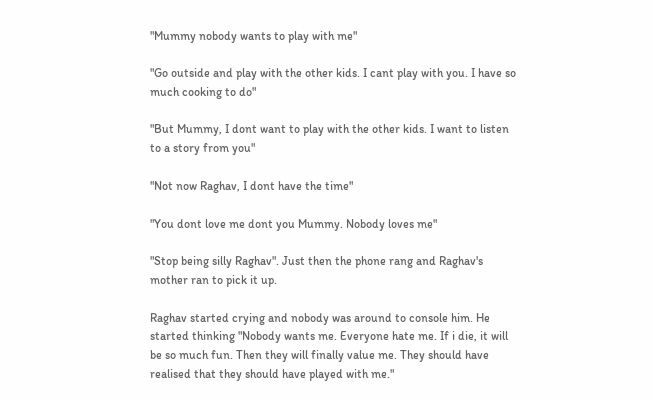"Mummy nobody wants to play with me"

"Go outside and play with the other kids. I cant play with you. I have so much cooking to do"

"But Mummy, I dont want to play with the other kids. I want to listen to a story from you"

"Not now Raghav, I dont have the time"

"You dont love me dont you Mummy. Nobody loves me"

"Stop being silly Raghav". Just then the phone rang and Raghav's mother ran to pick it up.

Raghav started crying and nobody was around to console him. He started thinking "Nobody wants me. Everyone hate me. If i die, it will be so much fun. Then they will finally value me. They should have realised that they should have played with me."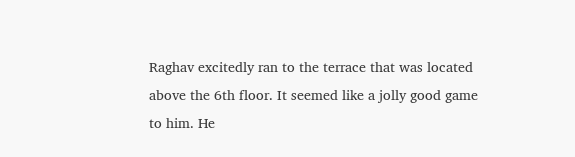Raghav excitedly ran to the terrace that was located above the 6th floor. It seemed like a jolly good game to him. He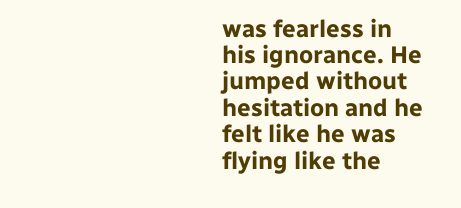was fearless in his ignorance. He jumped without hesitation and he felt like he was flying like the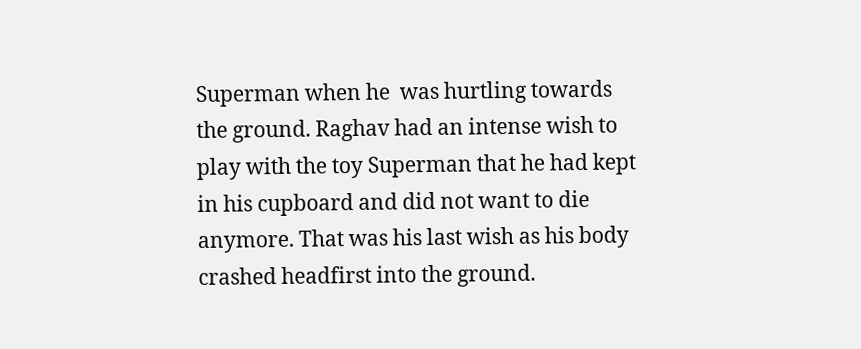Superman when he  was hurtling towards the ground. Raghav had an intense wish to play with the toy Superman that he had kept in his cupboard and did not want to die anymore. That was his last wish as his body crashed headfirst into the ground.